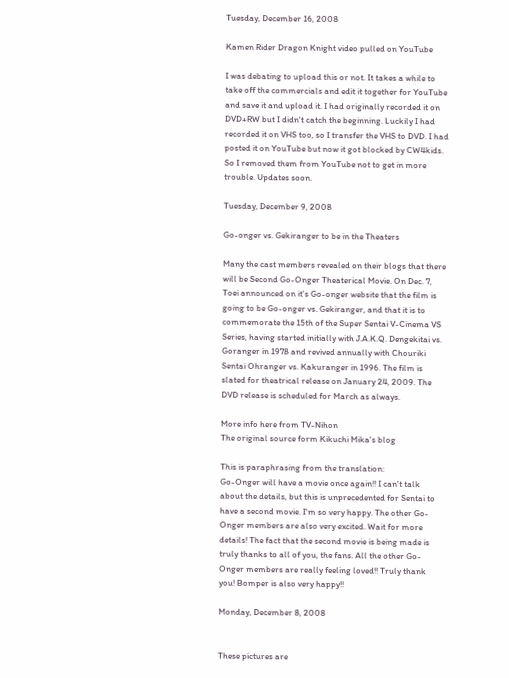Tuesday, December 16, 2008

Kamen Rider Dragon Knight video pulled on YouTube

I was debating to upload this or not. It takes a while to take off the commercials and edit it together for YouTube and save it and upload it. I had originally recorded it on DVD+RW but I didn't catch the beginning. Luckily I had recorded it on VHS too, so I transfer the VHS to DVD. I had posted it on YouTube but now it got blocked by CW4kids. So I removed them from YouTube not to get in more trouble. Updates soon.

Tuesday, December 9, 2008

Go-onger vs. Gekiranger to be in the Theaters

Many the cast members revealed on their blogs that there will be Second Go-Onger Theaterical Movie. On Dec. 7, Toei announced on it's Go-onger website that the film is going to be Go-onger vs. Gekiranger, and that it is to commemorate the 15th of the Super Sentai V-Cinema VS Series, having started initially with J.A.K.Q. Dengekitai vs. Goranger in 1978 and revived annually with Chouriki Sentai Ohranger vs. Kakuranger in 1996. The film is slated for theatrical release on January 24, 2009. The DVD release is scheduled for March as always.

More info here from TV-Nihon
The original source form Kikuchi Mika's blog

This is paraphrasing from the translation:
Go-Onger will have a movie once again!! I can't talk about the details, but this is unprecedented for Sentai to have a second movie. I'm so very happy. The other Go-Onger members are also very excited. Wait for more details! The fact that the second movie is being made is truly thanks to all of you, the fans. All the other Go-Onger members are really feeling loved!! Truly thank you! Bomper is also very happy!!

Monday, December 8, 2008


These pictures are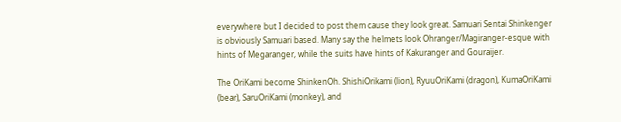everywhere but I decided to post them cause they look great. Samuari Sentai Shinkenger is obviously Samuari based. Many say the helmets look Ohranger/Magiranger-esque with hints of Megaranger, while the suits have hints of Kakuranger and Gouraijer.

The OriKami become ShinkenOh. ShishiOrikami (lion), RyuuOriKami (dragon), KumaOriKami (bear), SaruOriKami (monkey), and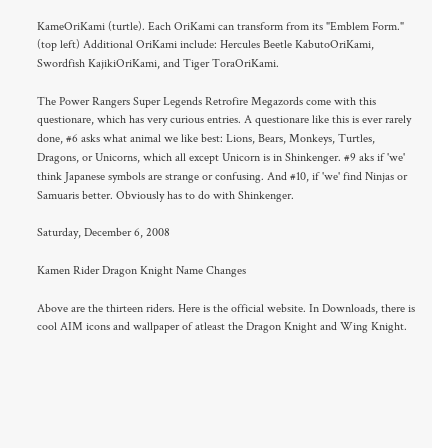KameOriKami (turtle). Each OriKami can transform from its "Emblem Form." (top left) Additional OriKami include: Hercules Beetle KabutoOriKami, Swordfish KajikiOriKami, and Tiger ToraOriKami.

The Power Rangers Super Legends Retrofire Megazords come with this questionare, which has very curious entries. A questionare like this is ever rarely done, #6 asks what animal we like best: Lions, Bears, Monkeys, Turtles, Dragons, or Unicorns, which all except Unicorn is in Shinkenger. #9 aks if 'we' think Japanese symbols are strange or confusing. And #10, if 'we' find Ninjas or Samuaris better. Obviously has to do with Shinkenger.

Saturday, December 6, 2008

Kamen Rider Dragon Knight Name Changes

Above are the thirteen riders. Here is the official website. In Downloads, there is cool AIM icons and wallpaper of atleast the Dragon Knight and Wing Knight.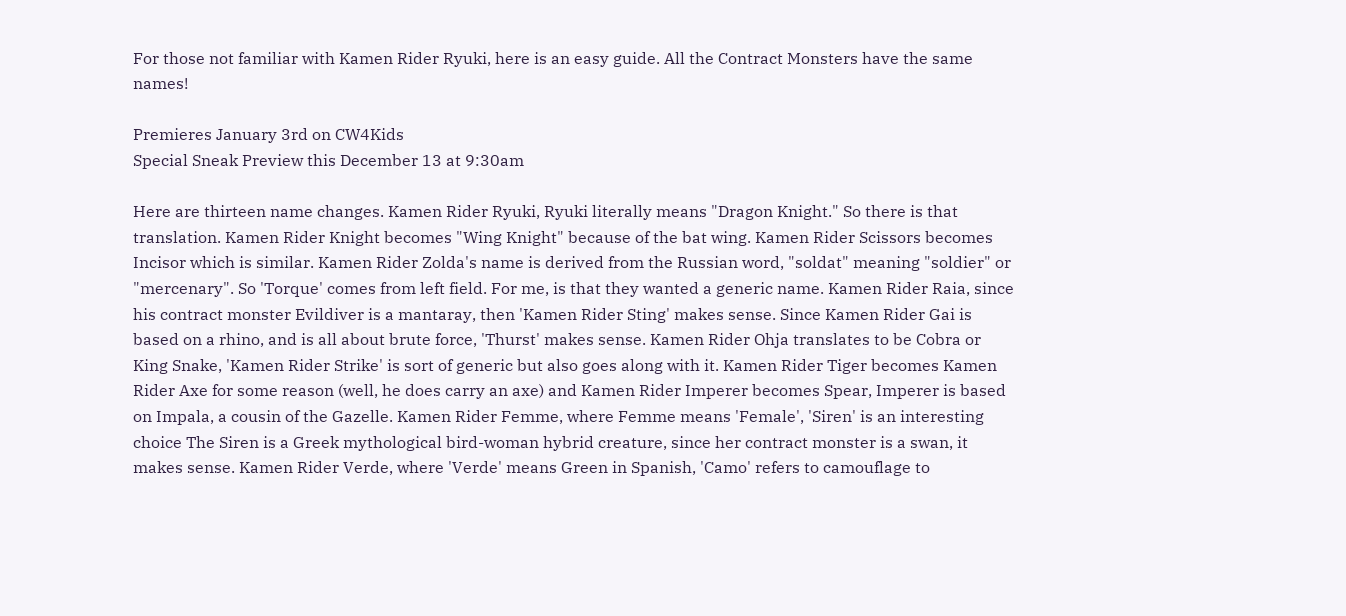For those not familiar with Kamen Rider Ryuki, here is an easy guide. All the Contract Monsters have the same names!

Premieres January 3rd on CW4Kids
Special Sneak Preview this December 13 at 9:30am

Here are thirteen name changes. Kamen Rider Ryuki, Ryuki literally means "Dragon Knight." So there is that translation. Kamen Rider Knight becomes "Wing Knight" because of the bat wing. Kamen Rider Scissors becomes Incisor which is similar. Kamen Rider Zolda's name is derived from the Russian word, "soldat" meaning "soldier" or "mercenary". So 'Torque' comes from left field. For me, is that they wanted a generic name. Kamen Rider Raia, since his contract monster Evildiver is a mantaray, then 'Kamen Rider Sting' makes sense. Since Kamen Rider Gai is based on a rhino, and is all about brute force, 'Thurst' makes sense. Kamen Rider Ohja translates to be Cobra or King Snake, 'Kamen Rider Strike' is sort of generic but also goes along with it. Kamen Rider Tiger becomes Kamen Rider Axe for some reason (well, he does carry an axe) and Kamen Rider Imperer becomes Spear, Imperer is based on Impala, a cousin of the Gazelle. Kamen Rider Femme, where Femme means 'Female', 'Siren' is an interesting choice The Siren is a Greek mythological bird-woman hybrid creature, since her contract monster is a swan, it makes sense. Kamen Rider Verde, where 'Verde' means Green in Spanish, 'Camo' refers to camouflage to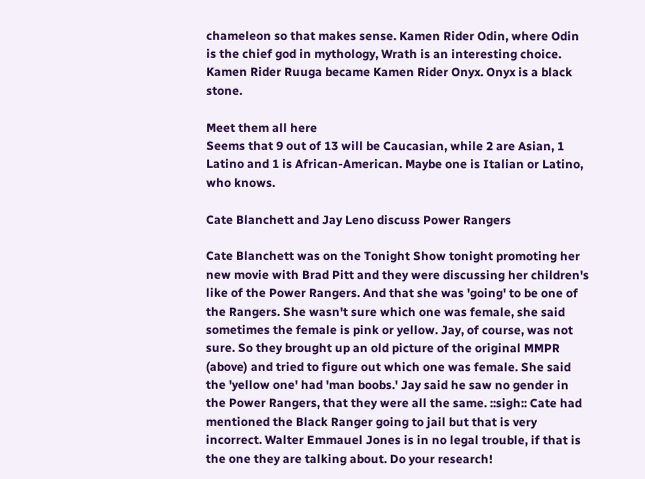chameleon so that makes sense. Kamen Rider Odin, where Odin is the chief god in mythology, Wrath is an interesting choice. Kamen Rider Ruuga became Kamen Rider Onyx. Onyx is a black stone.

Meet them all here
Seems that 9 out of 13 will be Caucasian, while 2 are Asian, 1 Latino and 1 is African-American. Maybe one is Italian or Latino, who knows.

Cate Blanchett and Jay Leno discuss Power Rangers

Cate Blanchett was on the Tonight Show tonight promoting her new movie with Brad Pitt and they were discussing her children's like of the Power Rangers. And that she was 'going' to be one of the Rangers. She wasn't sure which one was female, she said sometimes the female is pink or yellow. Jay, of course, was not sure. So they brought up an old picture of the original MMPR (above) and tried to figure out which one was female. She said the 'yellow one' had 'man boobs.' Jay said he saw no gender in the Power Rangers, that they were all the same. ::sigh:: Cate had mentioned the Black Ranger going to jail but that is very incorrect. Walter Emmauel Jones is in no legal trouble, if that is the one they are talking about. Do your research!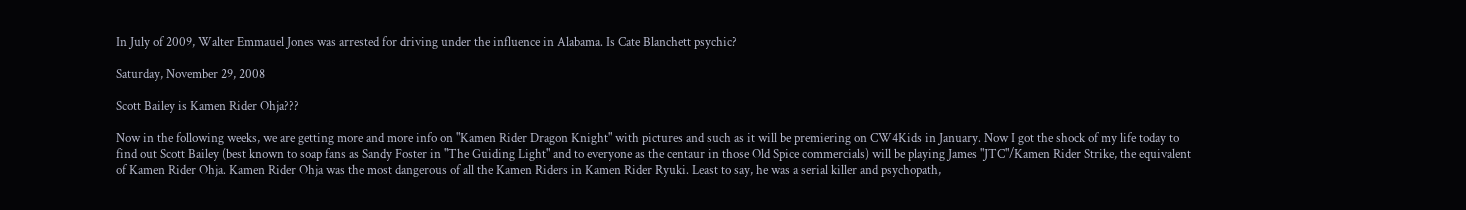In July of 2009, Walter Emmauel Jones was arrested for driving under the influence in Alabama. Is Cate Blanchett psychic?

Saturday, November 29, 2008

Scott Bailey is Kamen Rider Ohja???

Now in the following weeks, we are getting more and more info on "Kamen Rider Dragon Knight" with pictures and such as it will be premiering on CW4Kids in January. Now I got the shock of my life today to find out Scott Bailey (best known to soap fans as Sandy Foster in "The Guiding Light" and to everyone as the centaur in those Old Spice commercials) will be playing James "JTC"/Kamen Rider Strike, the equivalent of Kamen Rider Ohja. Kamen Rider Ohja was the most dangerous of all the Kamen Riders in Kamen Rider Ryuki. Least to say, he was a serial killer and psychopath,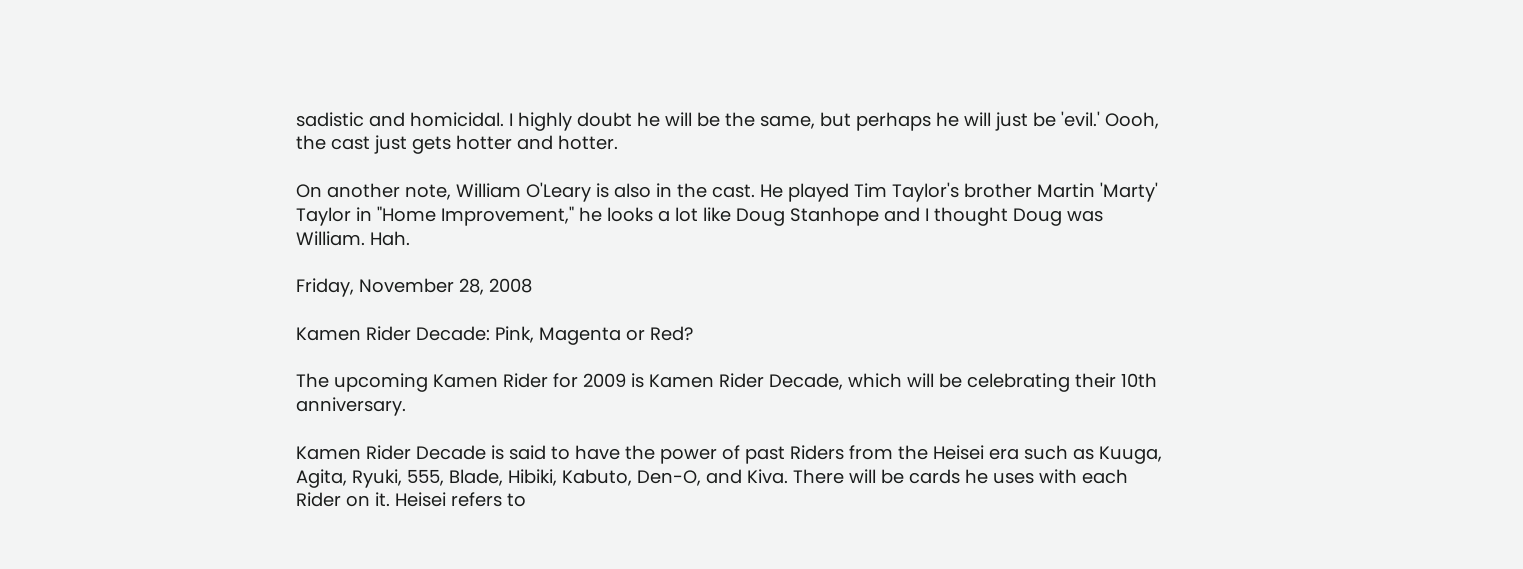sadistic and homicidal. I highly doubt he will be the same, but perhaps he will just be 'evil.' Oooh, the cast just gets hotter and hotter.

On another note, William O'Leary is also in the cast. He played Tim Taylor's brother Martin 'Marty' Taylor in "Home Improvement," he looks a lot like Doug Stanhope and I thought Doug was William. Hah.

Friday, November 28, 2008

Kamen Rider Decade: Pink, Magenta or Red?

The upcoming Kamen Rider for 2009 is Kamen Rider Decade, which will be celebrating their 10th anniversary.

Kamen Rider Decade is said to have the power of past Riders from the Heisei era such as Kuuga, Agita, Ryuki, 555, Blade, Hibiki, Kabuto, Den-O, and Kiva. There will be cards he uses with each Rider on it. Heisei refers to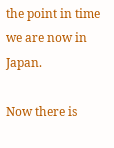the point in time we are now in Japan.

Now there is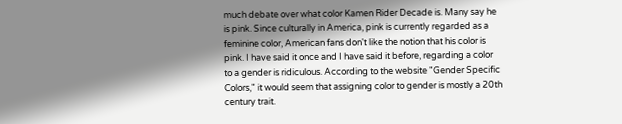much debate over what color Kamen Rider Decade is. Many say he is pink. Since culturally in America, pink is currently regarded as a feminine color, American fans don't like the notion that his color is pink. I have said it once and I have said it before, regarding a color to a gender is ridiculous. According to the website "Gender Specific Colors," it would seem that assigning color to gender is mostly a 20th century trait.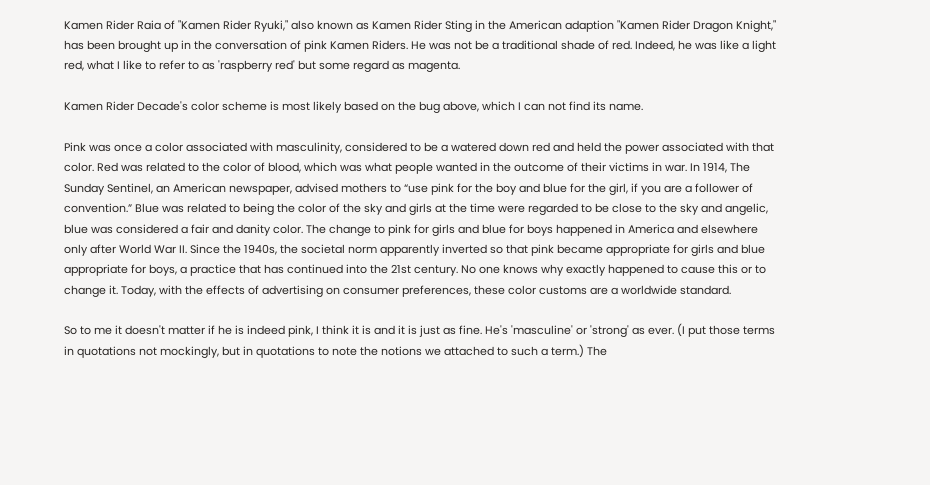Kamen Rider Raia of "Kamen Rider Ryuki," also known as Kamen Rider Sting in the American adaption "Kamen Rider Dragon Knight," has been brought up in the conversation of pink Kamen Riders. He was not be a traditional shade of red. Indeed, he was like a light red, what I like to refer to as 'raspberry red' but some regard as magenta.

Kamen Rider Decade's color scheme is most likely based on the bug above, which I can not find its name.

Pink was once a color associated with masculinity, considered to be a watered down red and held the power associated with that color. Red was related to the color of blood, which was what people wanted in the outcome of their victims in war. In 1914, The Sunday Sentinel, an American newspaper, advised mothers to “use pink for the boy and blue for the girl, if you are a follower of convention.” Blue was related to being the color of the sky and girls at the time were regarded to be close to the sky and angelic, blue was considered a fair and danity color. The change to pink for girls and blue for boys happened in America and elsewhere only after World War II. Since the 1940s, the societal norm apparently inverted so that pink became appropriate for girls and blue appropriate for boys, a practice that has continued into the 21st century. No one knows why exactly happened to cause this or to change it. Today, with the effects of advertising on consumer preferences, these color customs are a worldwide standard.

So to me it doesn't matter if he is indeed pink, I think it is and it is just as fine. He's 'masculine' or 'strong' as ever. (I put those terms in quotations not mockingly, but in quotations to note the notions we attached to such a term.) The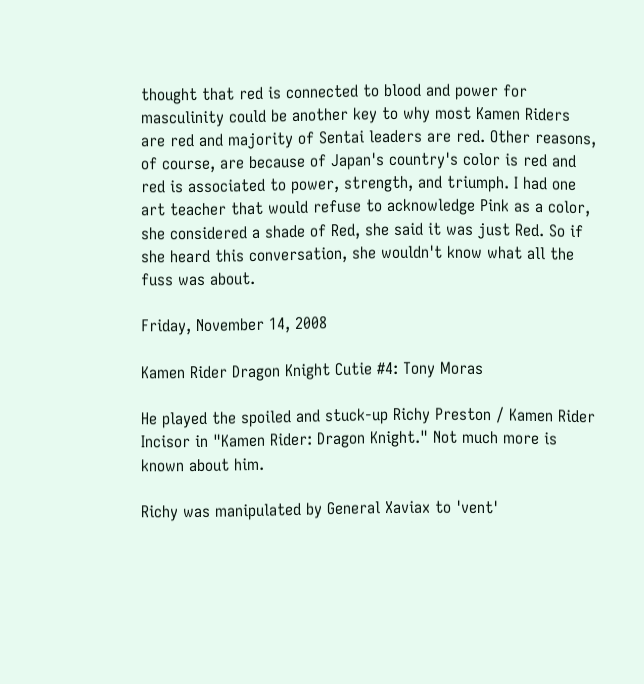thought that red is connected to blood and power for masculinity could be another key to why most Kamen Riders are red and majority of Sentai leaders are red. Other reasons, of course, are because of Japan's country's color is red and red is associated to power, strength, and triumph. I had one art teacher that would refuse to acknowledge Pink as a color, she considered a shade of Red, she said it was just Red. So if she heard this conversation, she wouldn't know what all the fuss was about.

Friday, November 14, 2008

Kamen Rider Dragon Knight Cutie #4: Tony Moras

He played the spoiled and stuck-up Richy Preston / Kamen Rider Incisor in "Kamen Rider: Dragon Knight." Not much more is known about him.

Richy was manipulated by General Xaviax to 'vent'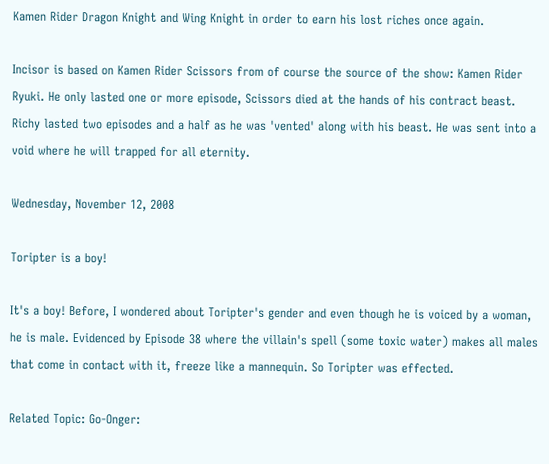Kamen Rider Dragon Knight and Wing Knight in order to earn his lost riches once again.

Incisor is based on Kamen Rider Scissors from of course the source of the show: Kamen Rider Ryuki. He only lasted one or more episode, Scissors died at the hands of his contract beast. Richy lasted two episodes and a half as he was 'vented' along with his beast. He was sent into a void where he will trapped for all eternity.

Wednesday, November 12, 2008

Toripter is a boy!

It's a boy! Before, I wondered about Toripter's gender and even though he is voiced by a woman, he is male. Evidenced by Episode 38 where the villain's spell (some toxic water) makes all males that come in contact with it, freeze like a mannequin. So Toripter was effected.

Related Topic: Go-Onger: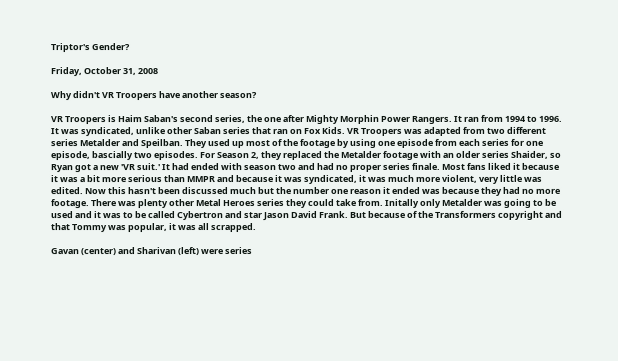Triptor's Gender?

Friday, October 31, 2008

Why didn't VR Troopers have another season?

VR Troopers is Haim Saban's second series, the one after Mighty Morphin Power Rangers. It ran from 1994 to 1996. It was syndicated, unlike other Saban series that ran on Fox Kids. VR Troopers was adapted from two different series Metalder and Speilban. They used up most of the footage by using one episode from each series for one episode, bascially two episodes. For Season 2, they replaced the Metalder footage with an older series Shaider, so Ryan got a new 'VR suit.' It had ended with season two and had no proper series finale. Most fans liked it because it was a bit more serious than MMPR and because it was syndicated, it was much more violent, very little was edited. Now this hasn't been discussed much but the number one reason it ended was because they had no more footage. There was plenty other Metal Heroes series they could take from. Initally only Metalder was going to be used and it was to be called Cybertron and star Jason David Frank. But because of the Transformers copyright and that Tommy was popular, it was all scrapped.

Gavan (center) and Sharivan (left) were series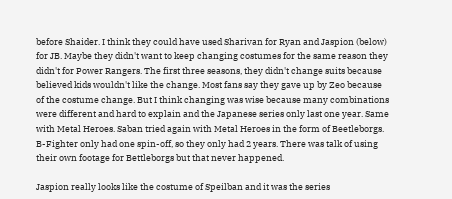before Shaider. I think they could have used Sharivan for Ryan and Jaspion (below) for JB. Maybe they didn't want to keep changing costumes for the same reason they didn't for Power Rangers. The first three seasons, they didn't change suits because believed kids wouldn't like the change. Most fans say they gave up by Zeo because of the costume change. But I think changing was wise because many combinations were different and hard to explain and the Japanese series only last one year. Same with Metal Heroes. Saban tried again with Metal Heroes in the form of Beetleborgs. B-Fighter only had one spin-off, so they only had 2 years. There was talk of using their own footage for Bettleborgs but that never happened.

Jaspion really looks like the costume of Speilban and it was the series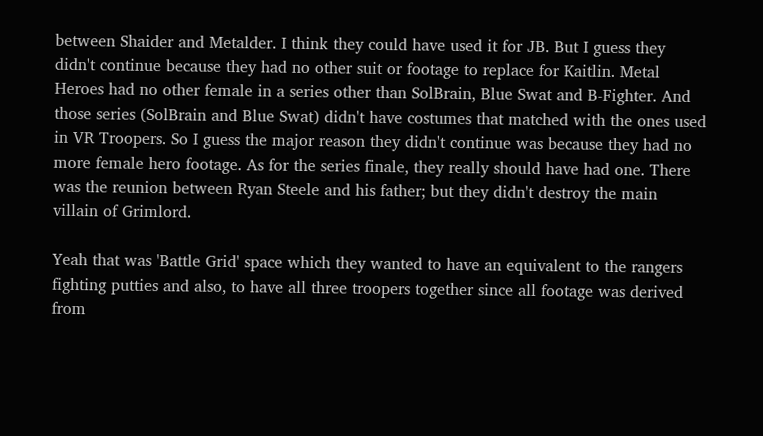between Shaider and Metalder. I think they could have used it for JB. But I guess they didn't continue because they had no other suit or footage to replace for Kaitlin. Metal Heroes had no other female in a series other than SolBrain, Blue Swat and B-Fighter. And those series (SolBrain and Blue Swat) didn't have costumes that matched with the ones used in VR Troopers. So I guess the major reason they didn't continue was because they had no more female hero footage. As for the series finale, they really should have had one. There was the reunion between Ryan Steele and his father; but they didn't destroy the main villain of Grimlord.

Yeah that was 'Battle Grid' space which they wanted to have an equivalent to the rangers fighting putties and also, to have all three troopers together since all footage was derived from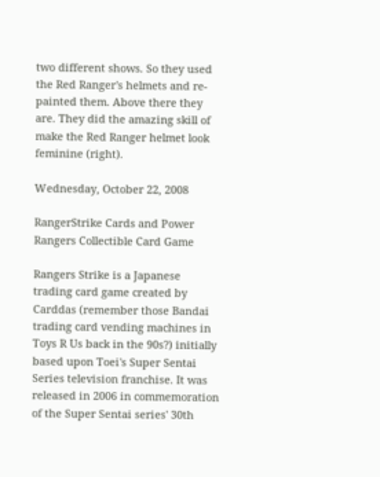two different shows. So they used the Red Ranger's helmets and re-painted them. Above there they are. They did the amazing skill of make the Red Ranger helmet look feminine (right).

Wednesday, October 22, 2008

RangerStrike Cards and Power Rangers Collectible Card Game

Rangers Strike is a Japanese trading card game created by Carddas (remember those Bandai trading card vending machines in Toys R Us back in the 90s?) initially based upon Toei's Super Sentai Series television franchise. It was released in 2006 in commemoration of the Super Sentai series' 30th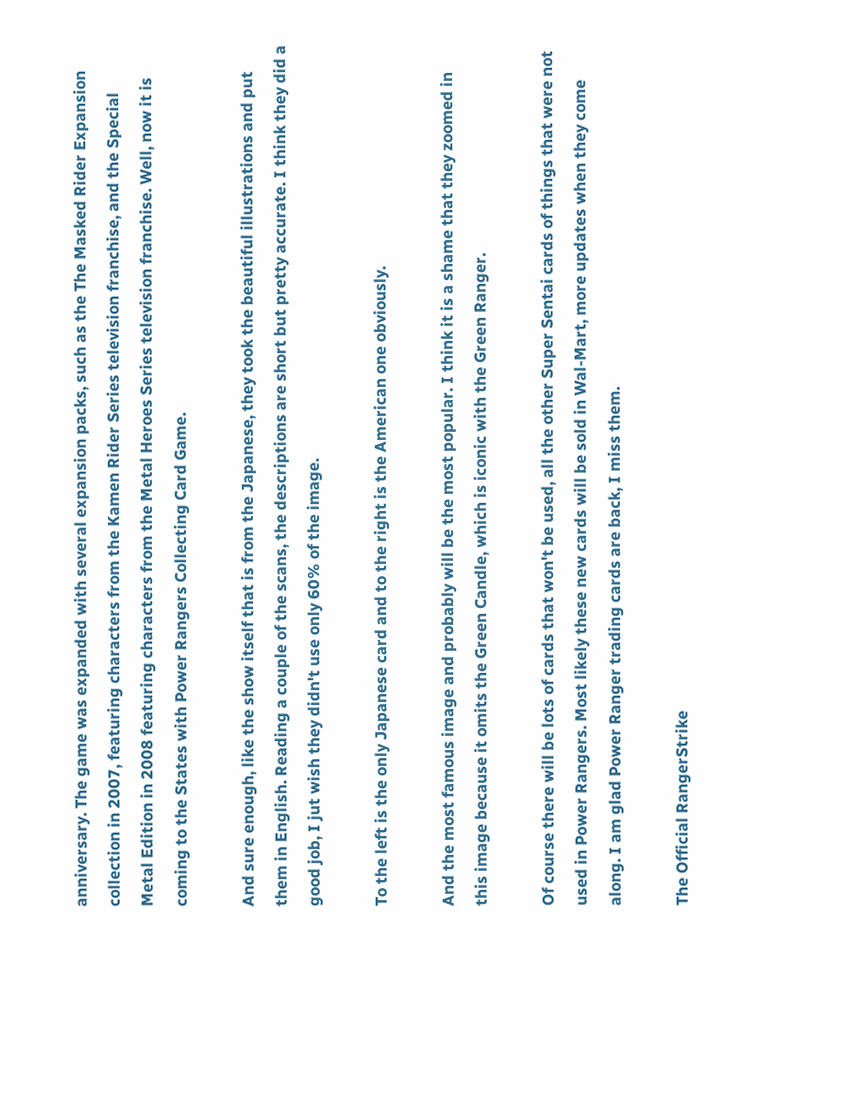anniversary. The game was expanded with several expansion packs, such as the The Masked Rider Expansion collection in 2007, featuring characters from the Kamen Rider Series television franchise, and the Special Metal Edition in 2008 featuring characters from the Metal Heroes Series television franchise. Well, now it is coming to the States with Power Rangers Collecting Card Game.

And sure enough, like the show itself that is from the Japanese, they took the beautiful illustrations and put them in English. Reading a couple of the scans, the descriptions are short but pretty accurate. I think they did a good job, I jut wish they didn't use only 60% of the image.

To the left is the only Japanese card and to the right is the American one obviously.

And the most famous image and probably will be the most popular. I think it is a shame that they zoomed in this image because it omits the Green Candle, which is iconic with the Green Ranger.

Of course there will be lots of cards that won't be used, all the other Super Sentai cards of things that were not used in Power Rangers. Most likely these new cards will be sold in Wal-Mart, more updates when they come along. I am glad Power Ranger trading cards are back, I miss them.

The Official RangerStrike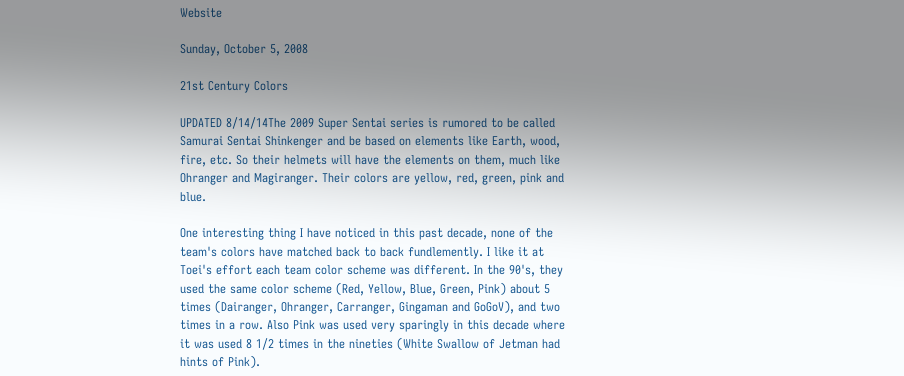Website

Sunday, October 5, 2008

21st Century Colors

UPDATED 8/14/14The 2009 Super Sentai series is rumored to be called Samurai Sentai Shinkenger and be based on elements like Earth, wood, fire, etc. So their helmets will have the elements on them, much like Ohranger and Magiranger. Their colors are yellow, red, green, pink and blue.

One interesting thing I have noticed in this past decade, none of the team's colors have matched back to back fundlemently. I like it at Toei's effort each team color scheme was different. In the 90's, they used the same color scheme (Red, Yellow, Blue, Green, Pink) about 5 times (Dairanger, Ohranger, Carranger, Gingaman and GoGoV), and two times in a row. Also Pink was used very sparingly in this decade where it was used 8 1/2 times in the nineties (White Swallow of Jetman had hints of Pink).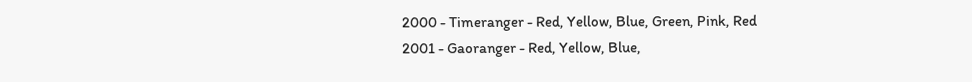2000 - Timeranger - Red, Yellow, Blue, Green, Pink, Red
2001 - Gaoranger - Red, Yellow, Blue,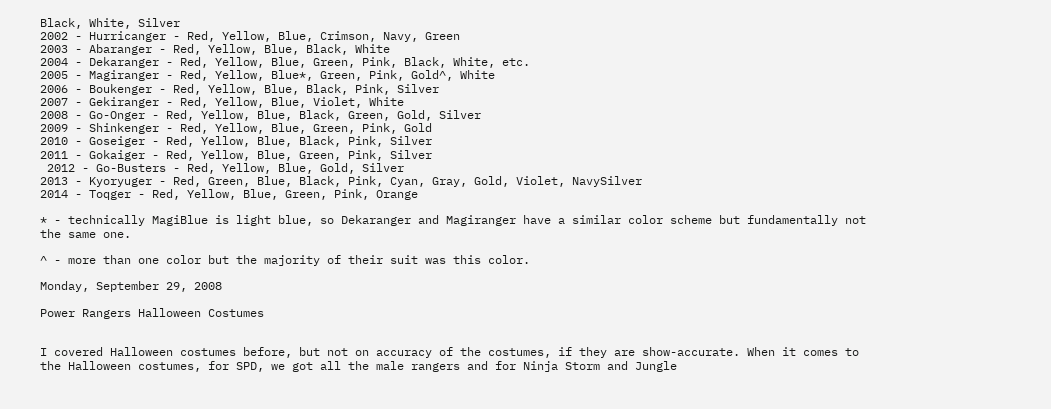Black, White, Silver
2002 - Hurricanger - Red, Yellow, Blue, Crimson, Navy, Green
2003 - Abaranger - Red, Yellow, Blue, Black, White
2004 - Dekaranger - Red, Yellow, Blue, Green, Pink, Black, White, etc.
2005 - Magiranger - Red, Yellow, Blue*, Green, Pink, Gold^, White
2006 - Boukenger - Red, Yellow, Blue, Black, Pink, Silver
2007 - Gekiranger - Red, Yellow, Blue, Violet, White
2008 - Go-Onger - Red, Yellow, Blue, Black, Green, Gold, Silver
2009 - Shinkenger - Red, Yellow, Blue, Green, Pink, Gold
2010 - Goseiger - Red, Yellow, Blue, Black, Pink, Silver
2011 - Gokaiger - Red, Yellow, Blue, Green, Pink, Silver
 2012 - Go-Busters - Red, Yellow, Blue, Gold, Silver
2013 - Kyoryuger - Red, Green, Blue, Black, Pink, Cyan, Gray, Gold, Violet, NavySilver
2014 - Toqger - Red, Yellow, Blue, Green, Pink, Orange

* - technically MagiBlue is light blue, so Dekaranger and Magiranger have a similar color scheme but fundamentally not the same one.

^ - more than one color but the majority of their suit was this color.

Monday, September 29, 2008

Power Rangers Halloween Costumes


I covered Halloween costumes before, but not on accuracy of the costumes, if they are show-accurate. When it comes to the Halloween costumes, for SPD, we got all the male rangers and for Ninja Storm and Jungle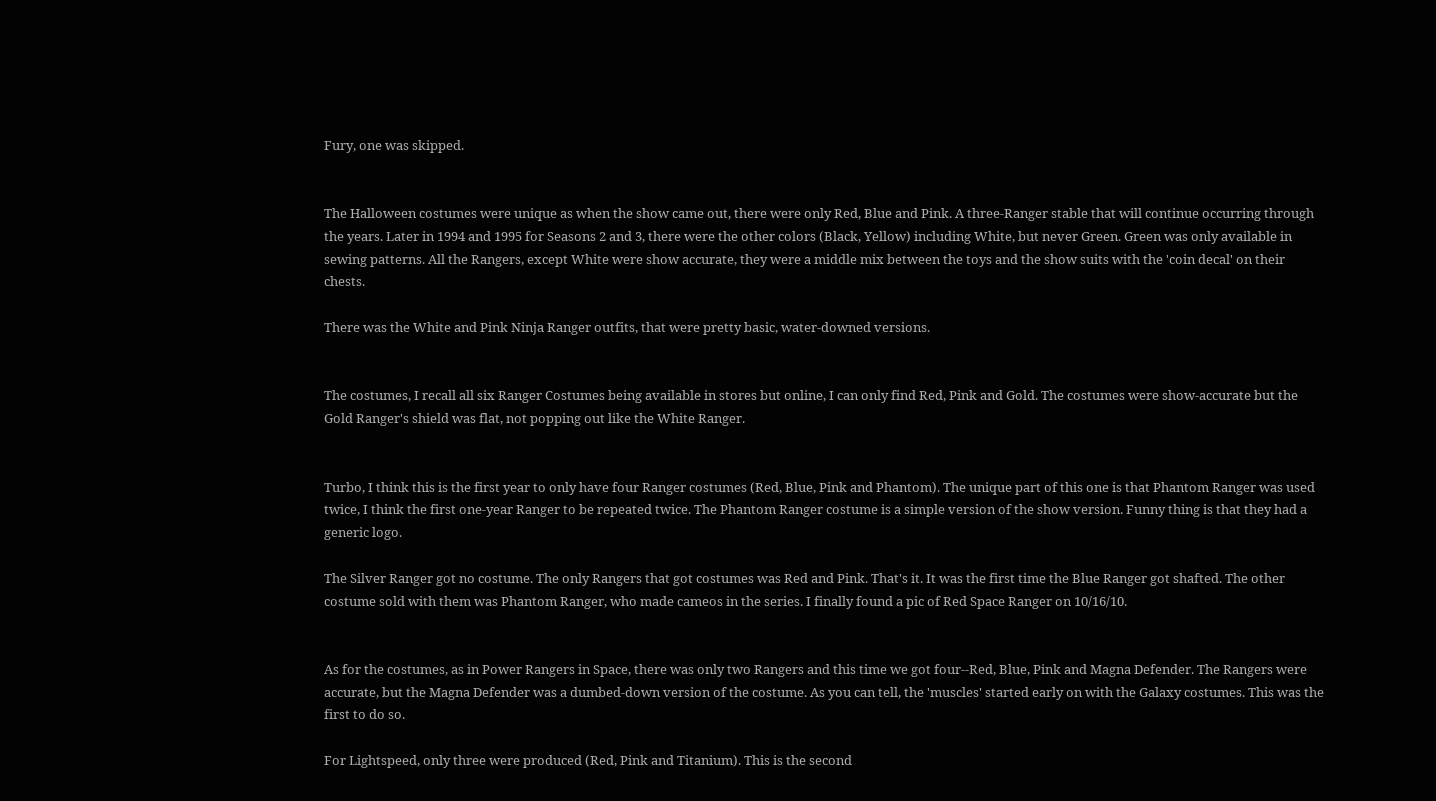Fury, one was skipped.


The Halloween costumes were unique as when the show came out, there were only Red, Blue and Pink. A three-Ranger stable that will continue occurring through the years. Later in 1994 and 1995 for Seasons 2 and 3, there were the other colors (Black, Yellow) including White, but never Green. Green was only available in sewing patterns. All the Rangers, except White were show accurate, they were a middle mix between the toys and the show suits with the 'coin decal' on their chests.

There was the White and Pink Ninja Ranger outfits, that were pretty basic, water-downed versions.


The costumes, I recall all six Ranger Costumes being available in stores but online, I can only find Red, Pink and Gold. The costumes were show-accurate but the Gold Ranger's shield was flat, not popping out like the White Ranger.


Turbo, I think this is the first year to only have four Ranger costumes (Red, Blue, Pink and Phantom). The unique part of this one is that Phantom Ranger was used twice, I think the first one-year Ranger to be repeated twice. The Phantom Ranger costume is a simple version of the show version. Funny thing is that they had a generic logo.

The Silver Ranger got no costume. The only Rangers that got costumes was Red and Pink. That's it. It was the first time the Blue Ranger got shafted. The other costume sold with them was Phantom Ranger, who made cameos in the series. I finally found a pic of Red Space Ranger on 10/16/10.


As for the costumes, as in Power Rangers in Space, there was only two Rangers and this time we got four--Red, Blue, Pink and Magna Defender. The Rangers were accurate, but the Magna Defender was a dumbed-down version of the costume. As you can tell, the 'muscles' started early on with the Galaxy costumes. This was the first to do so.

For Lightspeed, only three were produced (Red, Pink and Titanium). This is the second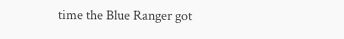time the Blue Ranger got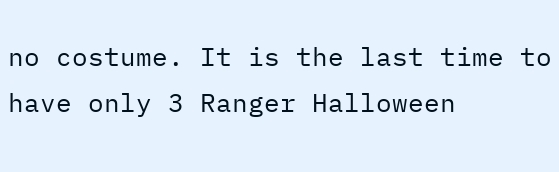no costume. It is the last time to have only 3 Ranger Halloween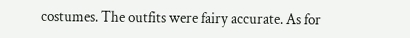costumes. The outfits were fairy accurate. As for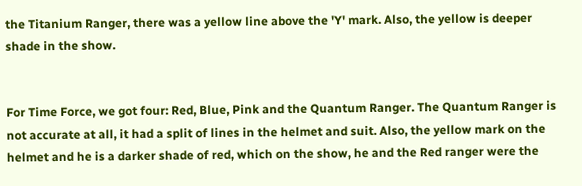the Titanium Ranger, there was a yellow line above the 'Y' mark. Also, the yellow is deeper shade in the show.


For Time Force, we got four: Red, Blue, Pink and the Quantum Ranger. The Quantum Ranger is not accurate at all, it had a split of lines in the helmet and suit. Also, the yellow mark on the helmet and he is a darker shade of red, which on the show, he and the Red ranger were the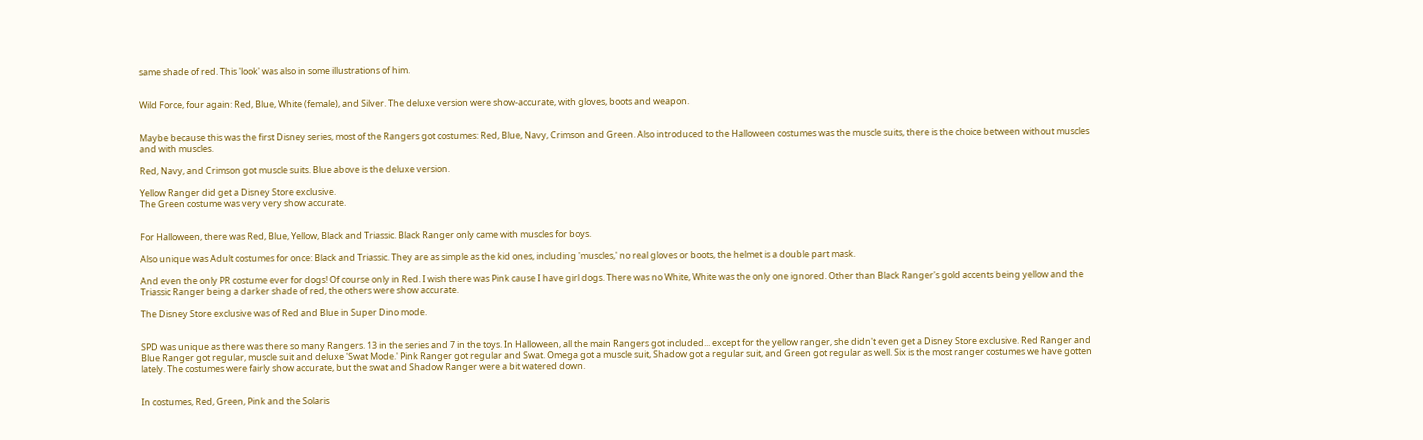same shade of red. This 'look' was also in some illustrations of him.


Wild Force, four again: Red, Blue, White (female), and Silver. The deluxe version were show-accurate, with gloves, boots and weapon.


Maybe because this was the first Disney series, most of the Rangers got costumes: Red, Blue, Navy, Crimson and Green. Also introduced to the Halloween costumes was the muscle suits, there is the choice between without muscles and with muscles.

Red, Navy, and Crimson got muscle suits. Blue above is the deluxe version.

Yellow Ranger did get a Disney Store exclusive.
The Green costume was very very show accurate.


For Halloween, there was Red, Blue, Yellow, Black and Triassic. Black Ranger only came with muscles for boys.

Also unique was Adult costumes for once: Black and Triassic. They are as simple as the kid ones, including 'muscles,' no real gloves or boots, the helmet is a double part mask.

And even the only PR costume ever for dogs! Of course only in Red. I wish there was Pink cause I have girl dogs. There was no White, White was the only one ignored. Other than Black Ranger's gold accents being yellow and the Triassic Ranger being a darker shade of red, the others were show accurate.

The Disney Store exclusive was of Red and Blue in Super Dino mode.


SPD was unique as there was there so many Rangers. 13 in the series and 7 in the toys. In Halloween, all the main Rangers got included... except for the yellow ranger, she didn't even get a Disney Store exclusive. Red Ranger and Blue Ranger got regular, muscle suit and deluxe 'Swat Mode.' Pink Ranger got regular and Swat. Omega got a muscle suit, Shadow got a regular suit, and Green got regular as well. Six is the most ranger costumes we have gotten lately. The costumes were fairly show accurate, but the swat and Shadow Ranger were a bit watered down.


In costumes, Red, Green, Pink and the Solaris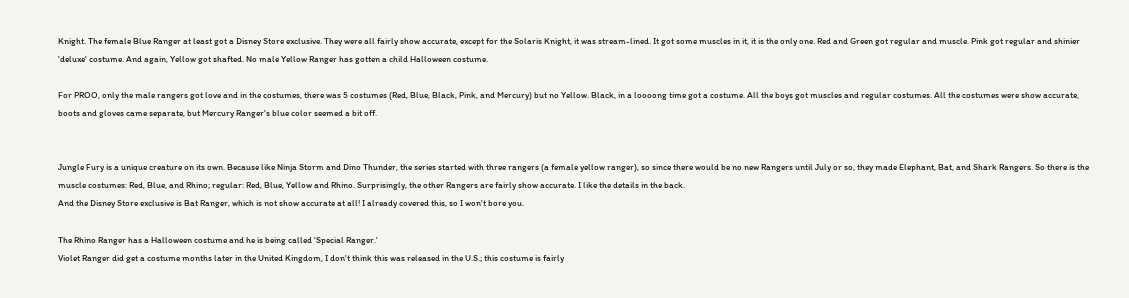Knight. The female Blue Ranger at least got a Disney Store exclusive. They were all fairly show accurate, except for the Solaris Knight, it was stream-lined. It got some muscles in it, it is the only one. Red and Green got regular and muscle. Pink got regular and shinier 'deluxe' costume. And again, Yellow got shafted. No male Yellow Ranger has gotten a child Halloween costume.

For PROO, only the male rangers got love and in the costumes, there was 5 costumes (Red, Blue, Black, Pink, and Mercury) but no Yellow. Black, in a loooong time got a costume. All the boys got muscles and regular costumes. All the costumes were show accurate, boots and gloves came separate, but Mercury Ranger's blue color seemed a bit off.


Jungle Fury is a unique creature on its own. Because like Ninja Storm and Dino Thunder, the series started with three rangers (a female yellow ranger), so since there would be no new Rangers until July or so, they made Elephant, Bat, and Shark Rangers. So there is the muscle costumes: Red, Blue, and Rhino; regular: Red, Blue, Yellow and Rhino. Surprisingly, the other Rangers are fairly show accurate. I like the details in the back.
And the Disney Store exclusive is Bat Ranger, which is not show accurate at all! I already covered this, so I won't bore you.

The Rhino Ranger has a Halloween costume and he is being called 'Special Ranger.'
Violet Ranger did get a costume months later in the United Kingdom, I don't think this was released in the U.S.; this costume is fairly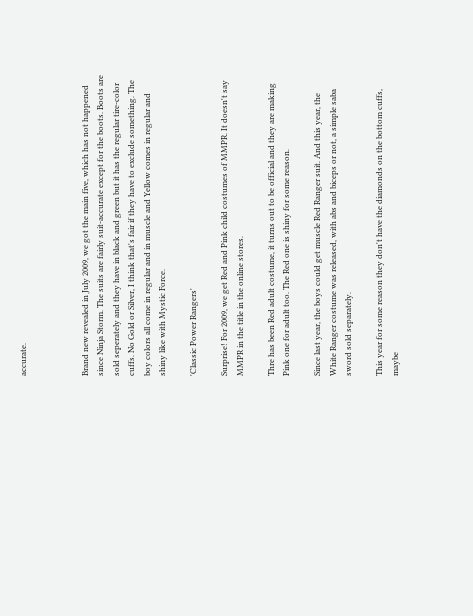accurate.



Brand new revealed in July 2009, we got the main five, which has not happened since Ninja Storm. The suits are fairly suit-accurate except for the boots. Boots are sold seperately and they have in black and green but it has the regular tire-color cuffs. No Gold or Silver, I think that's fair if they have to exclude something. The boy colors all come in regular and in muscle and Yellow comes in regular and shiny like with Mystic Force.

'Classic Power Rangers'

Surprise! For 2009, we get Red and Pink child costumes of MMPR. It doesn't say MMPR in the title in the online stores.

Thre has been Red adult costume, it turns out to be official and they are making Pink one for adult too. The Red one is shiny for some reason.

Since last year, the boys could get muscle Red Ranger suit. And this year, the White Ranger costume was released, with abs and biceps or not, a simple saba sword sold separately.

This year for some reason they don't have the diamonds on the bottom cuffs, maybe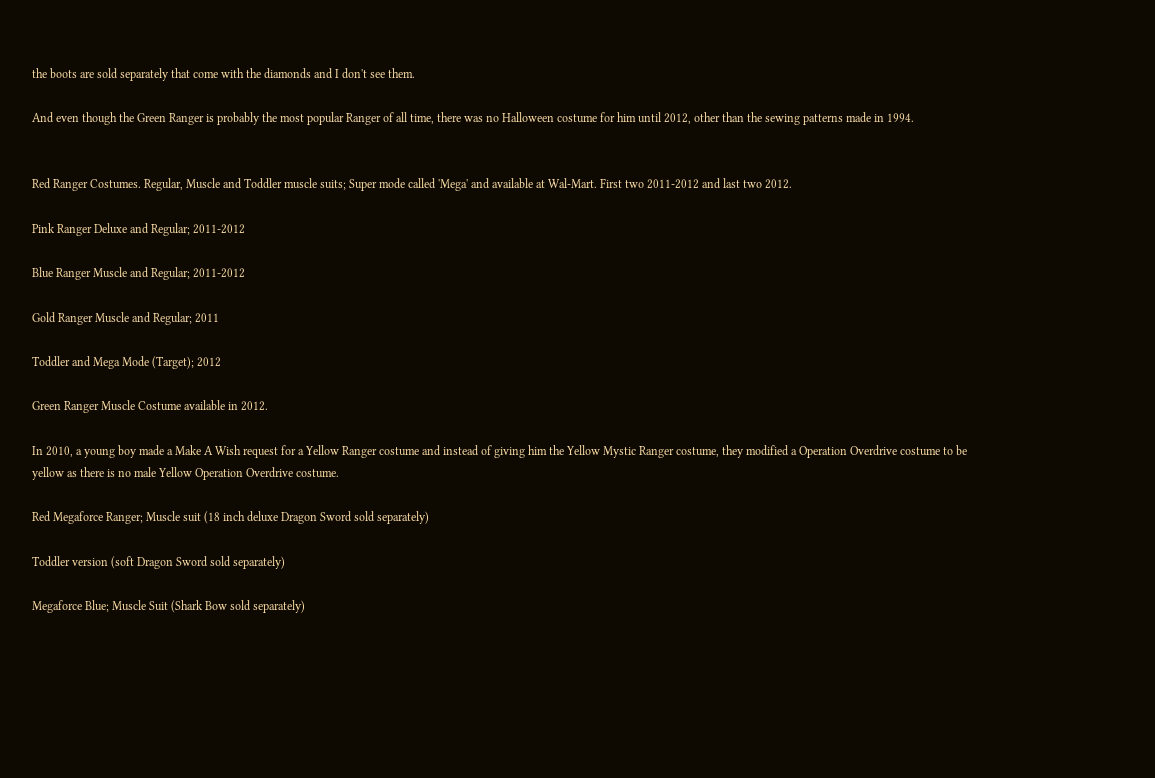the boots are sold separately that come with the diamonds and I don't see them.

And even though the Green Ranger is probably the most popular Ranger of all time, there was no Halloween costume for him until 2012, other than the sewing patterns made in 1994.


Red Ranger Costumes. Regular, Muscle and Toddler muscle suits; Super mode called 'Mega' and available at Wal-Mart. First two 2011-2012 and last two 2012.

Pink Ranger Deluxe and Regular; 2011-2012

Blue Ranger Muscle and Regular; 2011-2012

Gold Ranger Muscle and Regular; 2011

Toddler and Mega Mode (Target); 2012

Green Ranger Muscle Costume available in 2012.

In 2010, a young boy made a Make A Wish request for a Yellow Ranger costume and instead of giving him the Yellow Mystic Ranger costume, they modified a Operation Overdrive costume to be yellow as there is no male Yellow Operation Overdrive costume.

Red Megaforce Ranger; Muscle suit (18 inch deluxe Dragon Sword sold separately)

Toddler version (soft Dragon Sword sold separately)

Megaforce Blue; Muscle Suit (Shark Bow sold separately)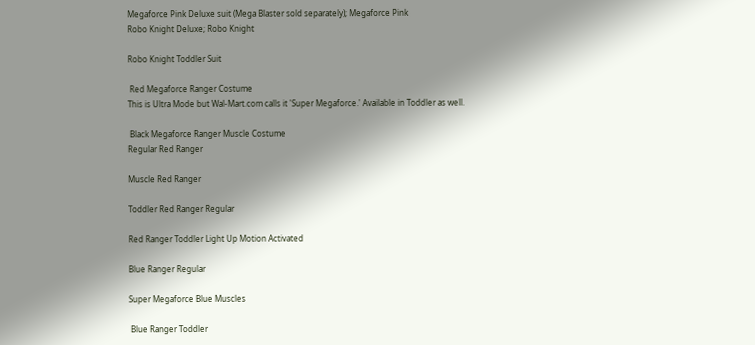Megaforce Pink Deluxe suit (Mega Blaster sold separately); Megaforce Pink
Robo Knight Deluxe; Robo Knight

Robo Knight Toddler Suit

 Red Megaforce Ranger Costume
This is Ultra Mode but Wal-Mart.com calls it 'Super Megaforce.' Available in Toddler as well.

 Black Megaforce Ranger Muscle Costume
Regular Red Ranger

Muscle Red Ranger

Toddler Red Ranger Regular

Red Ranger Toddler Light Up Motion Activated

Blue Ranger Regular

Super Megaforce Blue Muscles

 Blue Ranger Toddler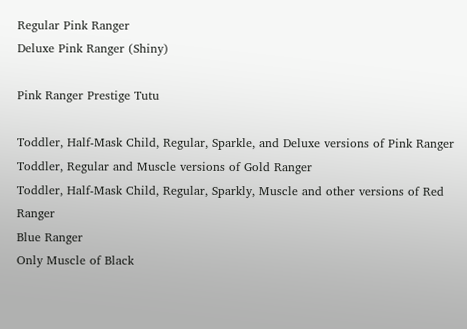Regular Pink Ranger
Deluxe Pink Ranger (Shiny)

Pink Ranger Prestige Tutu

Toddler, Half-Mask Child, Regular, Sparkle, and Deluxe versions of Pink Ranger
Toddler, Regular and Muscle versions of Gold Ranger
Toddler, Half-Mask Child, Regular, Sparkly, Muscle and other versions of Red Ranger
Blue Ranger
Only Muscle of Black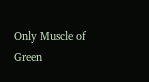Only Muscle of Green